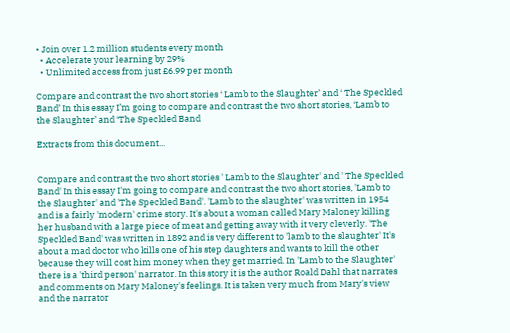• Join over 1.2 million students every month
  • Accelerate your learning by 29%
  • Unlimited access from just £6.99 per month

Compare and contrast the two short stories ‘ Lamb to the Slaughter’ and ‘ The Speckled Band’ In this essay I’m going to compare and contrast the two short stories, ‘Lamb to the Slaughter’ and ‘The Speckled Band

Extracts from this document...


Compare and contrast the two short stories ' Lamb to the Slaughter' and ' The Speckled Band' In this essay I'm going to compare and contrast the two short stories, 'Lamb to the Slaughter' and 'The Speckled Band'. 'Lamb to the slaughter' was written in 1954 and is a fairly 'modern' crime story. It's about a woman called Mary Maloney killing her husband with a large piece of meat and getting away with it very cleverly. 'The Speckled Band' was written in 1892 and is very different to 'lamb to the slaughter' It's about a mad doctor who kills one of his step daughters and wants to kill the other because they will cost him money when they get married. In 'Lamb to the Slaughter' there is a 'third person' narrator. In this story it is the author Roald Dahl that narrates and comments on Mary Maloney's feelings. It is taken very much from Mary's view and the narrator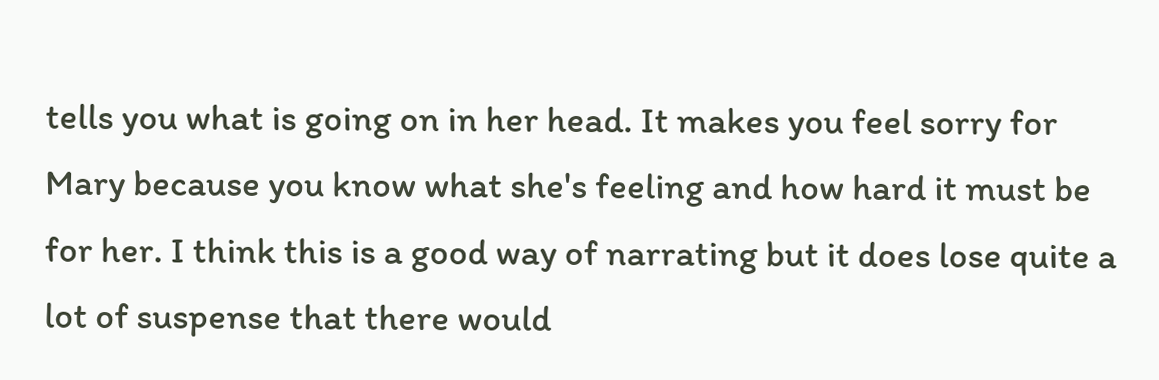tells you what is going on in her head. It makes you feel sorry for Mary because you know what she's feeling and how hard it must be for her. I think this is a good way of narrating but it does lose quite a lot of suspense that there would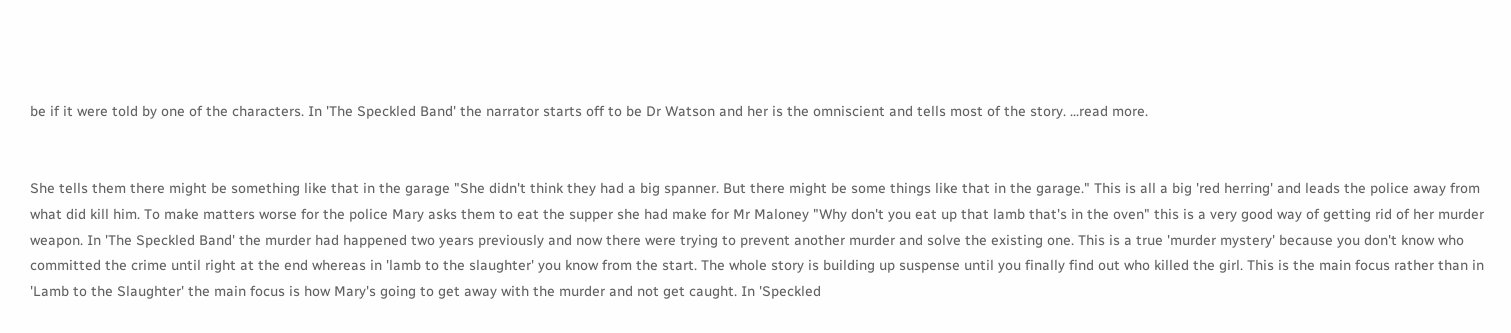be if it were told by one of the characters. In 'The Speckled Band' the narrator starts off to be Dr Watson and her is the omniscient and tells most of the story. ...read more.


She tells them there might be something like that in the garage "She didn't think they had a big spanner. But there might be some things like that in the garage." This is all a big 'red herring' and leads the police away from what did kill him. To make matters worse for the police Mary asks them to eat the supper she had make for Mr Maloney "Why don't you eat up that lamb that's in the oven" this is a very good way of getting rid of her murder weapon. In 'The Speckled Band' the murder had happened two years previously and now there were trying to prevent another murder and solve the existing one. This is a true 'murder mystery' because you don't know who committed the crime until right at the end whereas in 'lamb to the slaughter' you know from the start. The whole story is building up suspense until you finally find out who killed the girl. This is the main focus rather than in 'Lamb to the Slaughter' the main focus is how Mary's going to get away with the murder and not get caught. In 'Speckled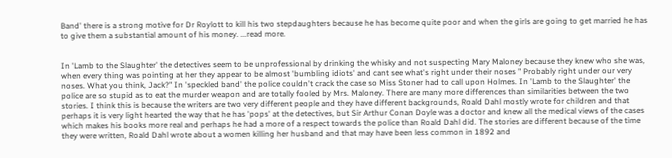Band' there is a strong motive for Dr Roylott to kill his two stepdaughters because he has become quite poor and when the girls are going to get married he has to give them a substantial amount of his money. ...read more.


In 'Lamb to the Slaughter' the detectives seem to be unprofessional by drinking the whisky and not suspecting Mary Maloney because they knew who she was, when every thing was pointing at her they appear to be almost 'bumbling idiots' and cant see what's right under their noses " Probably right under our very noses. What you think, Jack?" In 'speckled band' the police couldn't crack the case so Miss Stoner had to call upon Holmes. In 'Lamb to the Slaughter' the police are so stupid as to eat the murder weapon and are totally fooled by Mrs. Maloney. There are many more differences than similarities between the two stories. I think this is because the writers are two very different people and they have different backgrounds, Roald Dahl mostly wrote for children and that perhaps it is very light hearted the way that he has 'pops' at the detectives, but Sir Arthur Conan Doyle was a doctor and knew all the medical views of the cases which makes his books more real and perhaps he had a more of a respect towards the police than Roald Dahl did. The stories are different because of the time they were written, Roald Dahl wrote about a women killing her husband and that may have been less common in 1892 and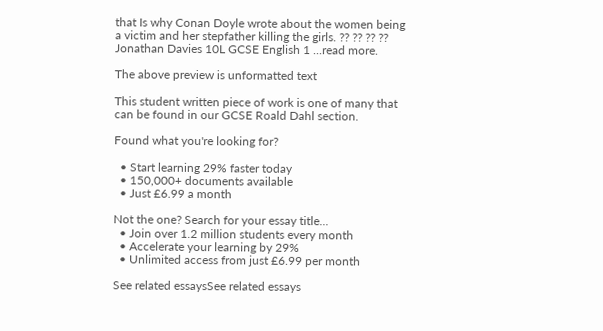that Is why Conan Doyle wrote about the women being a victim and her stepfather killing the girls. ?? ?? ?? ?? Jonathan Davies 10L GCSE English 1 ...read more.

The above preview is unformatted text

This student written piece of work is one of many that can be found in our GCSE Roald Dahl section.

Found what you're looking for?

  • Start learning 29% faster today
  • 150,000+ documents available
  • Just £6.99 a month

Not the one? Search for your essay title...
  • Join over 1.2 million students every month
  • Accelerate your learning by 29%
  • Unlimited access from just £6.99 per month

See related essaysSee related essays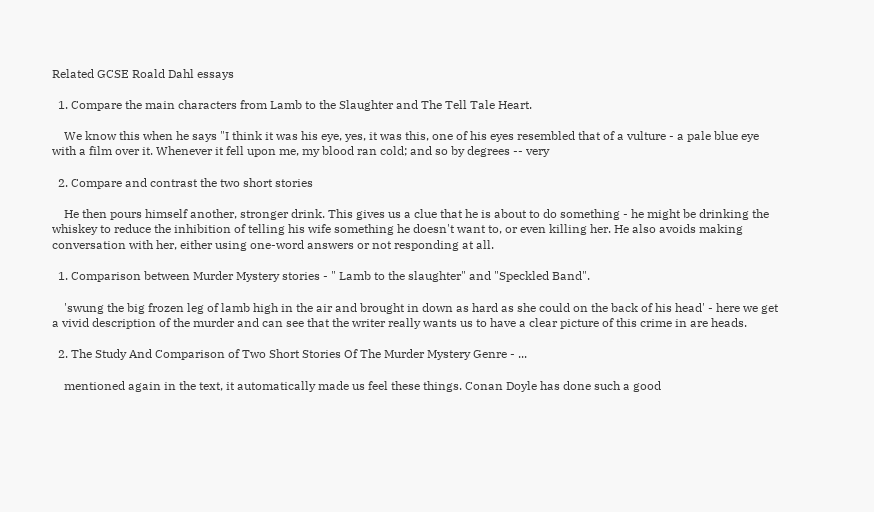Related GCSE Roald Dahl essays

  1. Compare the main characters from Lamb to the Slaughter and The Tell Tale Heart.

    We know this when he says "I think it was his eye, yes, it was this, one of his eyes resembled that of a vulture - a pale blue eye with a film over it. Whenever it fell upon me, my blood ran cold; and so by degrees -- very

  2. Compare and contrast the two short stories

    He then pours himself another, stronger drink. This gives us a clue that he is about to do something - he might be drinking the whiskey to reduce the inhibition of telling his wife something he doesn't want to, or even killing her. He also avoids making conversation with her, either using one-word answers or not responding at all.

  1. Comparison between Murder Mystery stories - " Lamb to the slaughter" and "Speckled Band".

    'swung the big frozen leg of lamb high in the air and brought in down as hard as she could on the back of his head' - here we get a vivid description of the murder and can see that the writer really wants us to have a clear picture of this crime in are heads.

  2. The Study And Comparison of Two Short Stories Of The Murder Mystery Genre - ...

    mentioned again in the text, it automatically made us feel these things. Conan Doyle has done such a good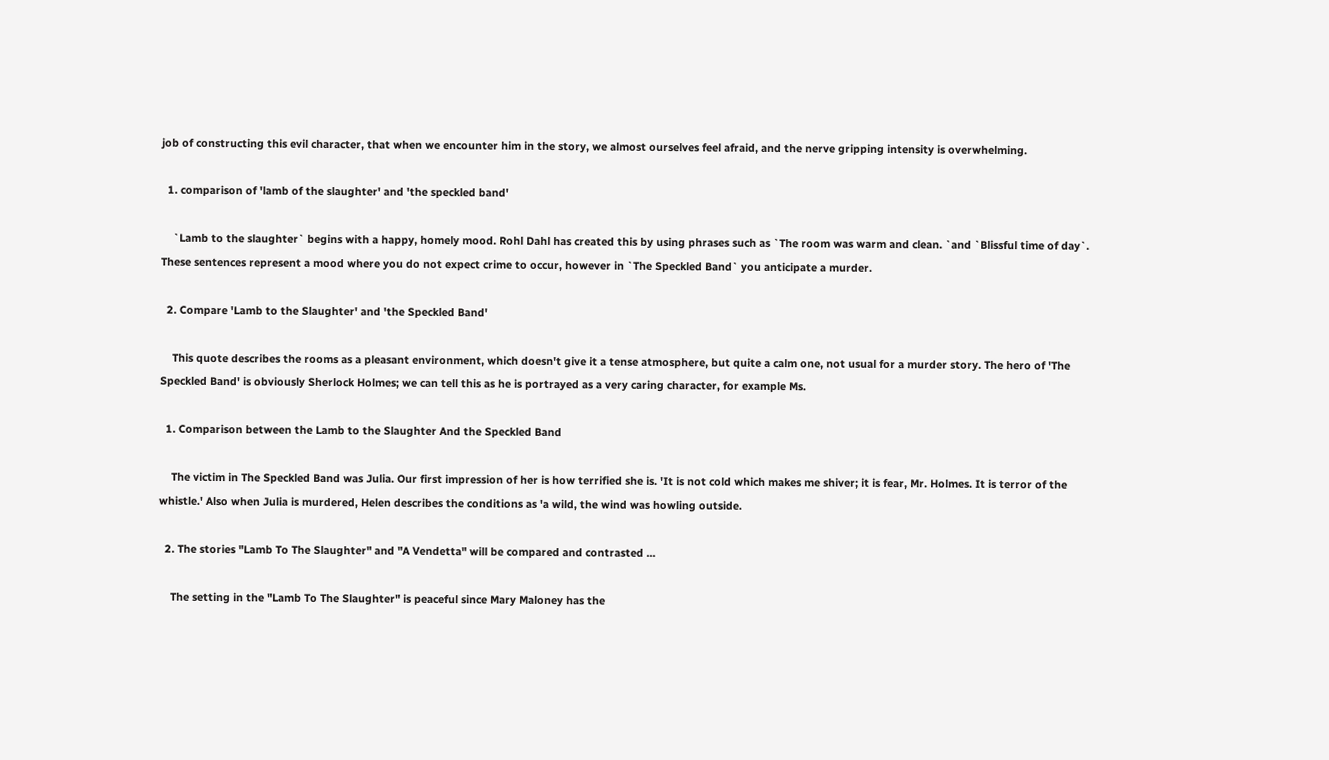job of constructing this evil character, that when we encounter him in the story, we almost ourselves feel afraid, and the nerve gripping intensity is overwhelming.

  1. comparison of 'lamb of the slaughter' and 'the speckled band'

    `Lamb to the slaughter` begins with a happy, homely mood. Rohl Dahl has created this by using phrases such as `The room was warm and clean. `and `Blissful time of day`. These sentences represent a mood where you do not expect crime to occur, however in `The Speckled Band` you anticipate a murder.

  2. Compare 'Lamb to the Slaughter' and 'the Speckled Band'

    This quote describes the rooms as a pleasant environment, which doesn't give it a tense atmosphere, but quite a calm one, not usual for a murder story. The hero of 'The Speckled Band' is obviously Sherlock Holmes; we can tell this as he is portrayed as a very caring character, for example Ms.

  1. Comparison between the Lamb to the Slaughter And the Speckled Band

    The victim in The Speckled Band was Julia. Our first impression of her is how terrified she is. 'It is not cold which makes me shiver; it is fear, Mr. Holmes. It is terror of the whistle.' Also when Julia is murdered, Helen describes the conditions as 'a wild, the wind was howling outside.

  2. The stories "Lamb To The Slaughter" and "A Vendetta" will be compared and contrasted ...

    The setting in the "Lamb To The Slaughter" is peaceful since Mary Maloney has the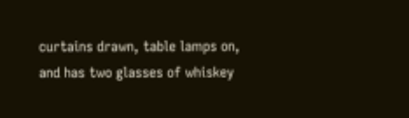curtains drawn, table lamps on, and has two glasses of whiskey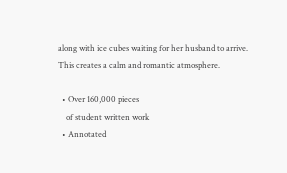along with ice cubes waiting for her husband to arrive. This creates a calm and romantic atmosphere.

  • Over 160,000 pieces
    of student written work
  • Annotated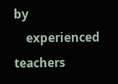by
    experienced teachers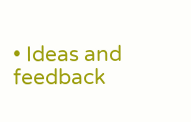• Ideas and feedback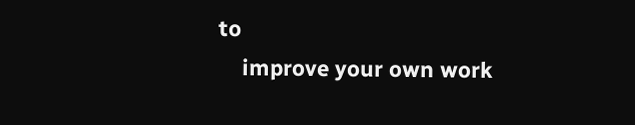to
    improve your own work